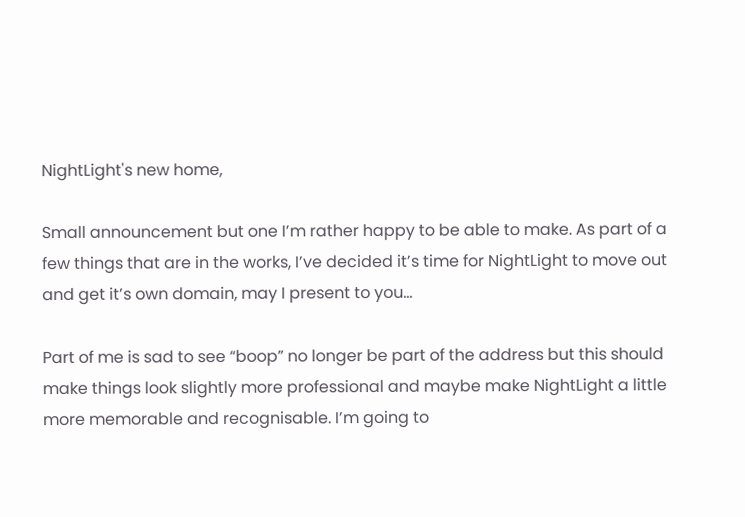NightLight's new home,

Small announcement but one I’m rather happy to be able to make. As part of a few things that are in the works, I’ve decided it’s time for NightLight to move out and get it’s own domain, may I present to you…

Part of me is sad to see “boop” no longer be part of the address but this should make things look slightly more professional and maybe make NightLight a little more memorable and recognisable. I’m going to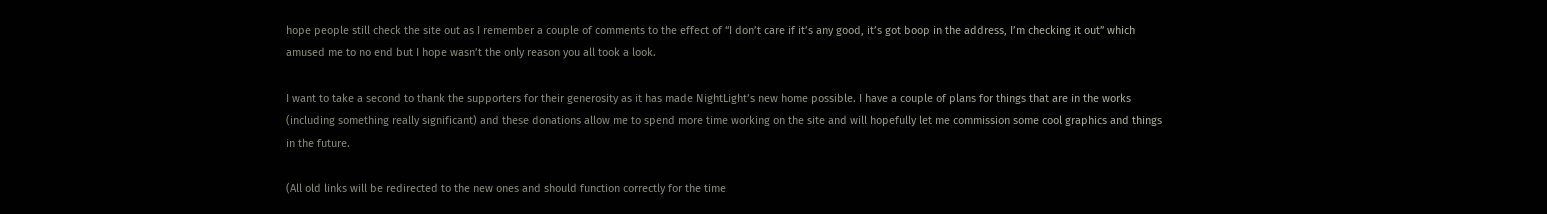hope people still check the site out as I remember a couple of comments to the effect of “I don’t care if it’s any good, it’s got boop in the address, I’m checking it out” which amused me to no end but I hope wasn’t the only reason you all took a look.

I want to take a second to thank the supporters for their generosity as it has made NightLight’s new home possible. I have a couple of plans for things that are in the works (including something really significant) and these donations allow me to spend more time working on the site and will hopefully let me commission some cool graphics and things in the future.

(All old links will be redirected to the new ones and should function correctly for the time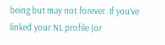being but may not forever. If you’ve linked your NL profile (or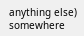anything else) somewhere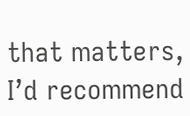that matters, I’d recommend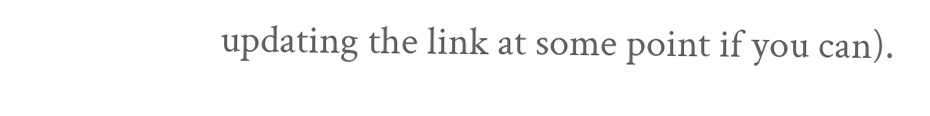updating the link at some point if you can).